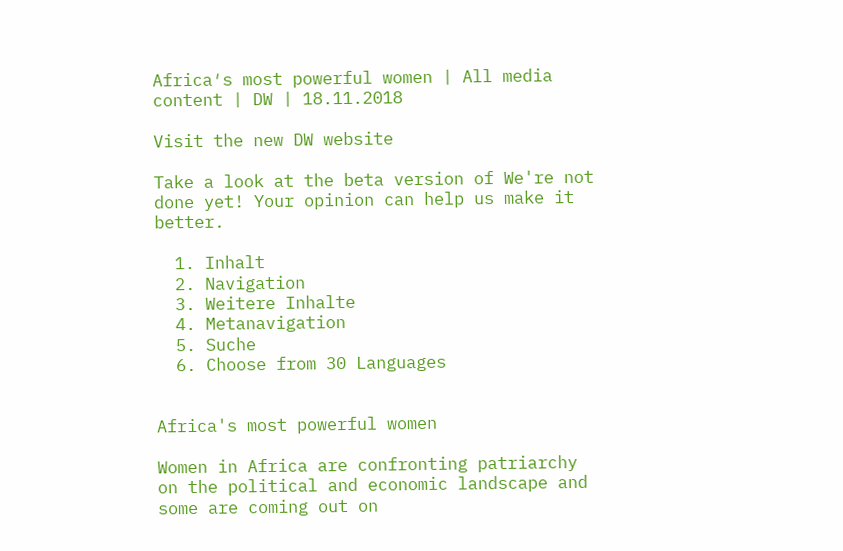Africa′s most powerful women | All media content | DW | 18.11.2018

Visit the new DW website

Take a look at the beta version of We're not done yet! Your opinion can help us make it better.

  1. Inhalt
  2. Navigation
  3. Weitere Inhalte
  4. Metanavigation
  5. Suche
  6. Choose from 30 Languages


Africa's most powerful women

Women in Africa are confronting patriarchy on the political and economic landscape and some are coming out on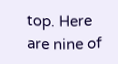top. Here are nine of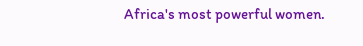Africa's most powerful women.